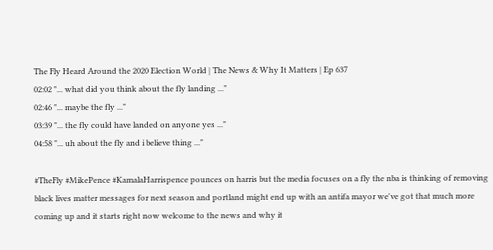The Fly Heard Around the 2020 Election World | The News & Why It Matters | Ep 637
02:02 "... what did you think about the fly landing ..."
02:46 "... maybe the fly ..."
03:39 "... the fly could have landed on anyone yes ..."
04:58 "... uh about the fly and i believe thing ..."

#TheFly #MikePence #KamalaHarrispence pounces on harris but the media focuses on a fly the nba is thinking of removing black lives matter messages for next season and portland might end up with an antifa mayor we've got that much more coming up and it starts right now welcome to the news and why it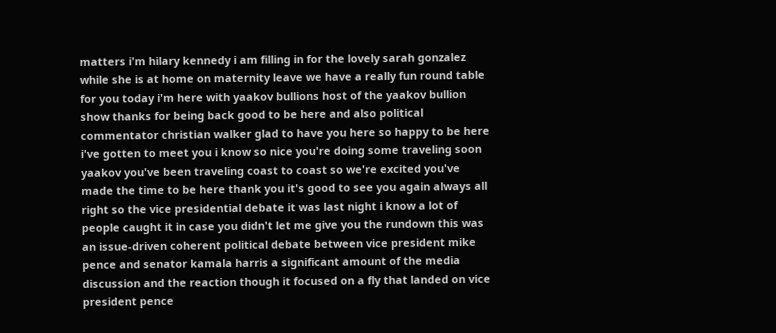matters i'm hilary kennedy i am filling in for the lovely sarah gonzalez while she is at home on maternity leave we have a really fun round table for you today i'm here with yaakov bullions host of the yaakov bullion show thanks for being back good to be here and also political commentator christian walker glad to have you here so happy to be here i've gotten to meet you i know so nice you're doing some traveling soon yaakov you've been traveling coast to coast so we're excited you've made the time to be here thank you it's good to see you again always all right so the vice presidential debate it was last night i know a lot of people caught it in case you didn't let me give you the rundown this was an issue-driven coherent political debate between vice president mike pence and senator kamala harris a significant amount of the media discussion and the reaction though it focused on a fly that landed on vice president pence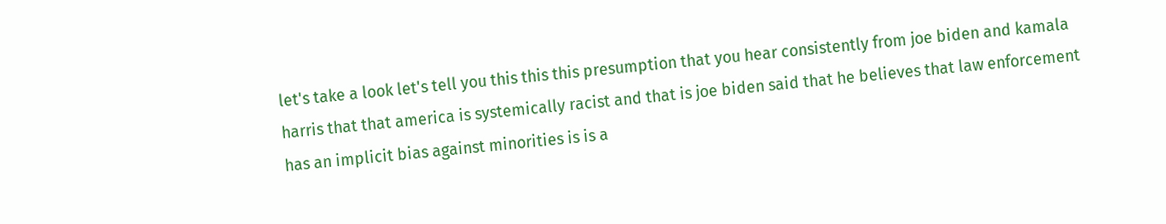let's take a look let's tell you this this this presumption that you hear consistently from joe biden and kamala harris that that america is systemically racist and that is joe biden said that he believes that law enforcement has an implicit bias against minorities is is a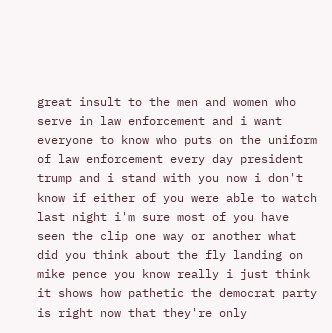great insult to the men and women who serve in law enforcement and i want everyone to know who puts on the uniform of law enforcement every day president trump and i stand with you now i don't know if either of you were able to watch last night i'm sure most of you have seen the clip one way or another what did you think about the fly landing on mike pence you know really i just think it shows how pathetic the democrat party is right now that they're only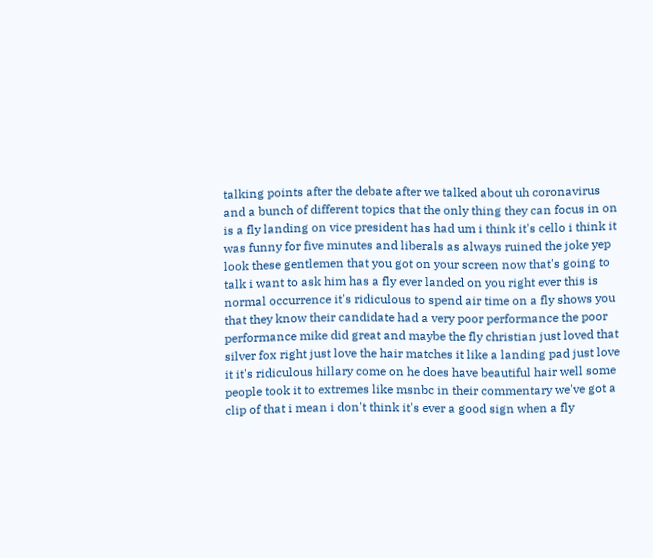talking points after the debate after we talked about uh coronavirus and a bunch of different topics that the only thing they can focus in on is a fly landing on vice president has had um i think it's cello i think it was funny for five minutes and liberals as always ruined the joke yep look these gentlemen that you got on your screen now that's going to talk i want to ask him has a fly ever landed on you right ever this is normal occurrence it's ridiculous to spend air time on a fly shows you that they know their candidate had a very poor performance the poor performance mike did great and maybe the fly christian just loved that silver fox right just love the hair matches it like a landing pad just love it it's ridiculous hillary come on he does have beautiful hair well some people took it to extremes like msnbc in their commentary we've got a clip of that i mean i don't think it's ever a good sign when a fly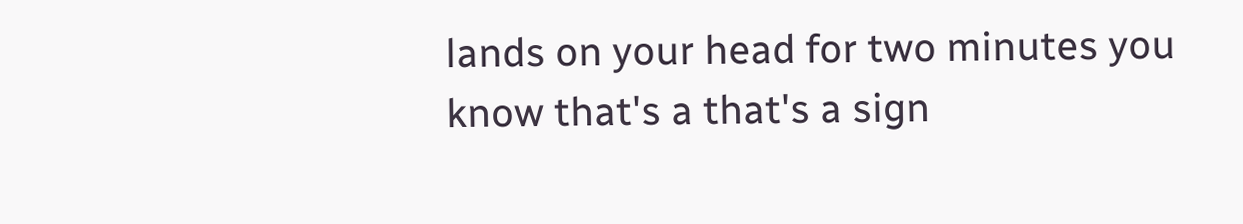lands on your head for two minutes you know that's a that's a sign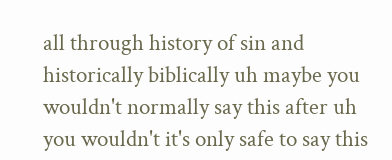all through history of sin and historically biblically uh maybe you wouldn't normally say this after uh you wouldn't it's only safe to say this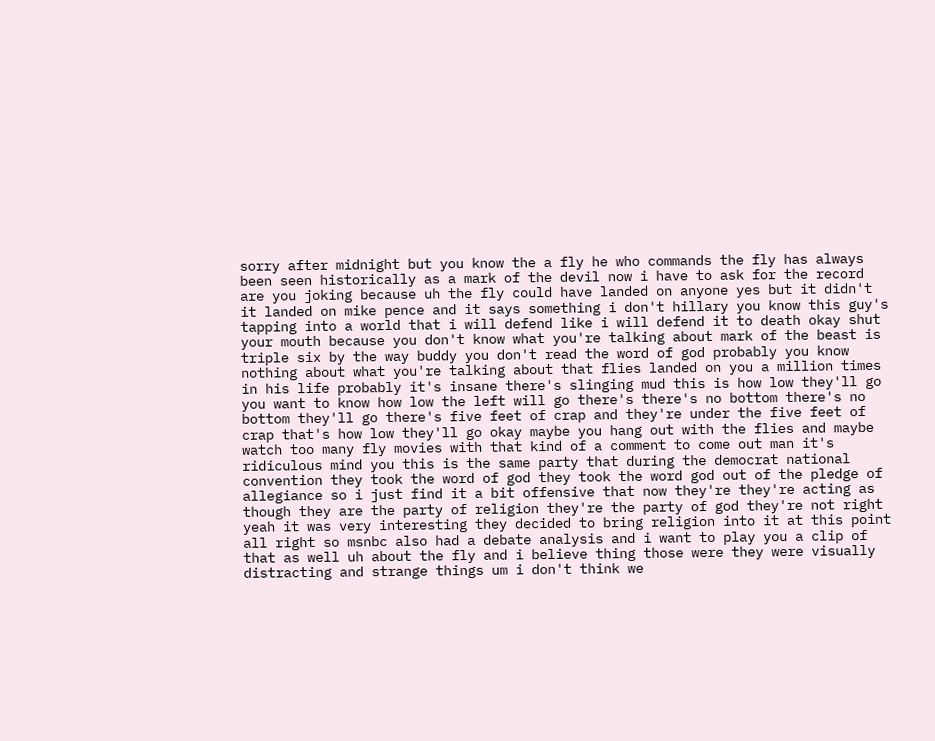sorry after midnight but you know the a fly he who commands the fly has always been seen historically as a mark of the devil now i have to ask for the record are you joking because uh the fly could have landed on anyone yes but it didn't it landed on mike pence and it says something i don't hillary you know this guy's tapping into a world that i will defend like i will defend it to death okay shut your mouth because you don't know what you're talking about mark of the beast is triple six by the way buddy you don't read the word of god probably you know nothing about what you're talking about that flies landed on you a million times in his life probably it's insane there's slinging mud this is how low they'll go you want to know how low the left will go there's there's no bottom there's no bottom they'll go there's five feet of crap and they're under the five feet of crap that's how low they'll go okay maybe you hang out with the flies and maybe watch too many fly movies with that kind of a comment to come out man it's ridiculous mind you this is the same party that during the democrat national convention they took the word of god they took the word god out of the pledge of allegiance so i just find it a bit offensive that now they're they're acting as though they are the party of religion they're the party of god they're not right yeah it was very interesting they decided to bring religion into it at this point all right so msnbc also had a debate analysis and i want to play you a clip of that as well uh about the fly and i believe thing those were they were visually distracting and strange things um i don't think we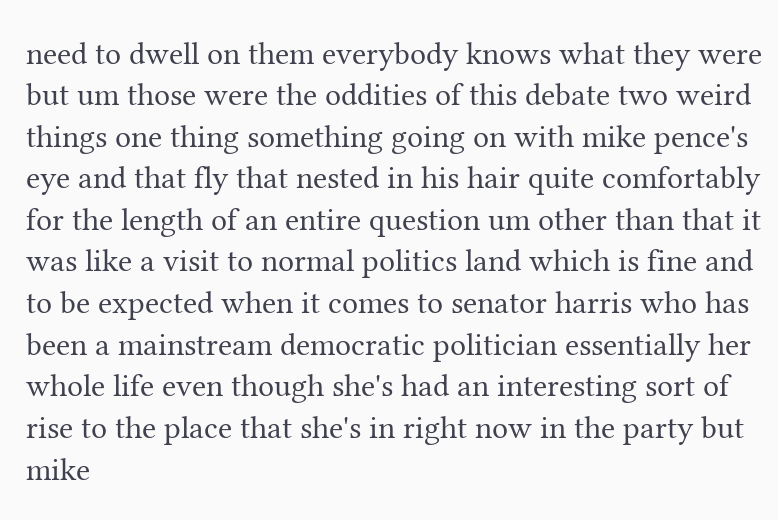need to dwell on them everybody knows what they were but um those were the oddities of this debate two weird things one thing something going on with mike pence's eye and that fly that nested in his hair quite comfortably for the length of an entire question um other than that it was like a visit to normal politics land which is fine and to be expected when it comes to senator harris who has been a mainstream democratic politician essentially her whole life even though she's had an interesting sort of rise to the place that she's in right now in the party but mike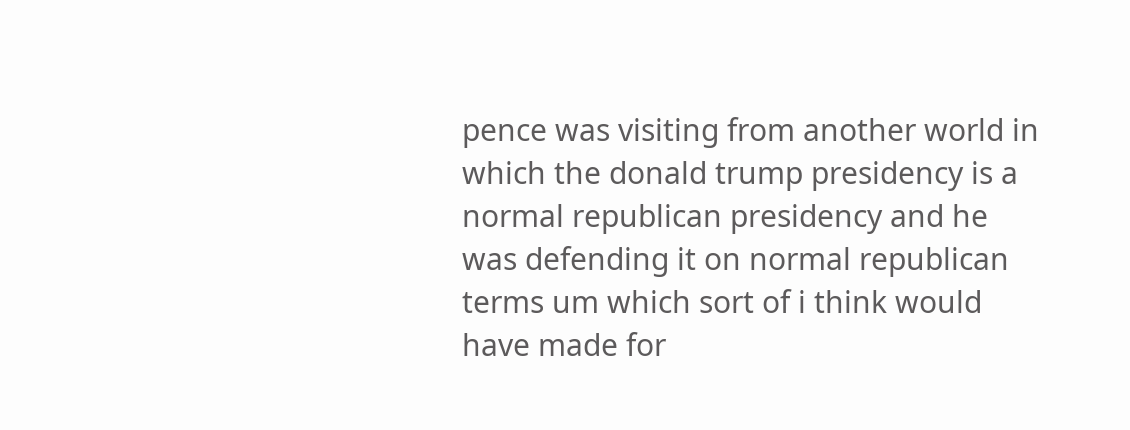pence was visiting from another world in which the donald trump presidency is a normal republican presidency and he was defending it on normal republican terms um which sort of i think would have made for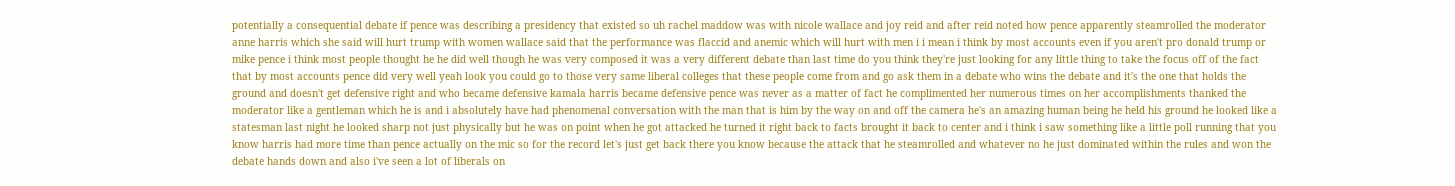potentially a consequential debate if pence was describing a presidency that existed so uh rachel maddow was with nicole wallace and joy reid and after reid noted how pence apparently steamrolled the moderator anne harris which she said will hurt trump with women wallace said that the performance was flaccid and anemic which will hurt with men i i mean i think by most accounts even if you aren't pro donald trump or mike pence i think most people thought he he did well though he was very composed it was a very different debate than last time do you think they're just looking for any little thing to take the focus off of the fact that by most accounts pence did very well yeah look you could go to those very same liberal colleges that these people come from and go ask them in a debate who wins the debate and it's the one that holds the ground and doesn't get defensive right and who became defensive kamala harris became defensive pence was never as a matter of fact he complimented her numerous times on her accomplishments thanked the moderator like a gentleman which he is and i absolutely have had phenomenal conversation with the man that is him by the way on and off the camera he's an amazing human being he held his ground he looked like a statesman last night he looked sharp not just physically but he was on point when he got attacked he turned it right back to facts brought it back to center and i think i saw something like a little poll running that you know harris had more time than pence actually on the mic so for the record let's just get back there you know because the attack that he steamrolled and whatever no he just dominated within the rules and won the debate hands down and also i've seen a lot of liberals on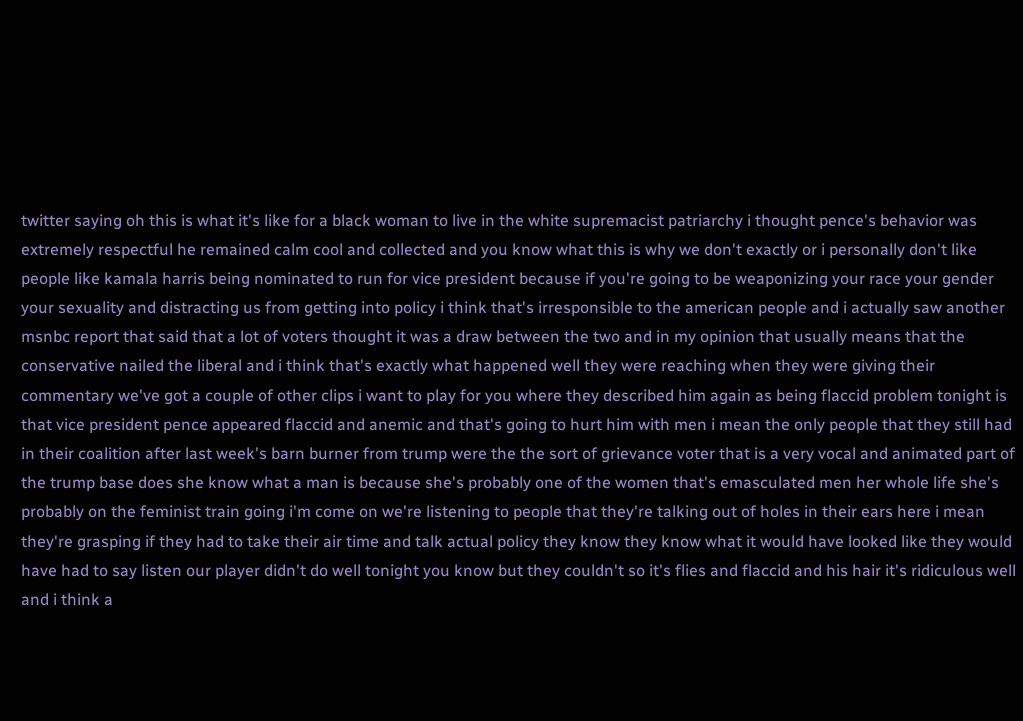twitter saying oh this is what it's like for a black woman to live in the white supremacist patriarchy i thought pence's behavior was extremely respectful he remained calm cool and collected and you know what this is why we don't exactly or i personally don't like people like kamala harris being nominated to run for vice president because if you're going to be weaponizing your race your gender your sexuality and distracting us from getting into policy i think that's irresponsible to the american people and i actually saw another msnbc report that said that a lot of voters thought it was a draw between the two and in my opinion that usually means that the conservative nailed the liberal and i think that's exactly what happened well they were reaching when they were giving their commentary we've got a couple of other clips i want to play for you where they described him again as being flaccid problem tonight is that vice president pence appeared flaccid and anemic and that's going to hurt him with men i mean the only people that they still had in their coalition after last week's barn burner from trump were the the sort of grievance voter that is a very vocal and animated part of the trump base does she know what a man is because she's probably one of the women that's emasculated men her whole life she's probably on the feminist train going i'm come on we're listening to people that they're talking out of holes in their ears here i mean they're grasping if they had to take their air time and talk actual policy they know they know what it would have looked like they would have had to say listen our player didn't do well tonight you know but they couldn't so it's flies and flaccid and his hair it's ridiculous well and i think a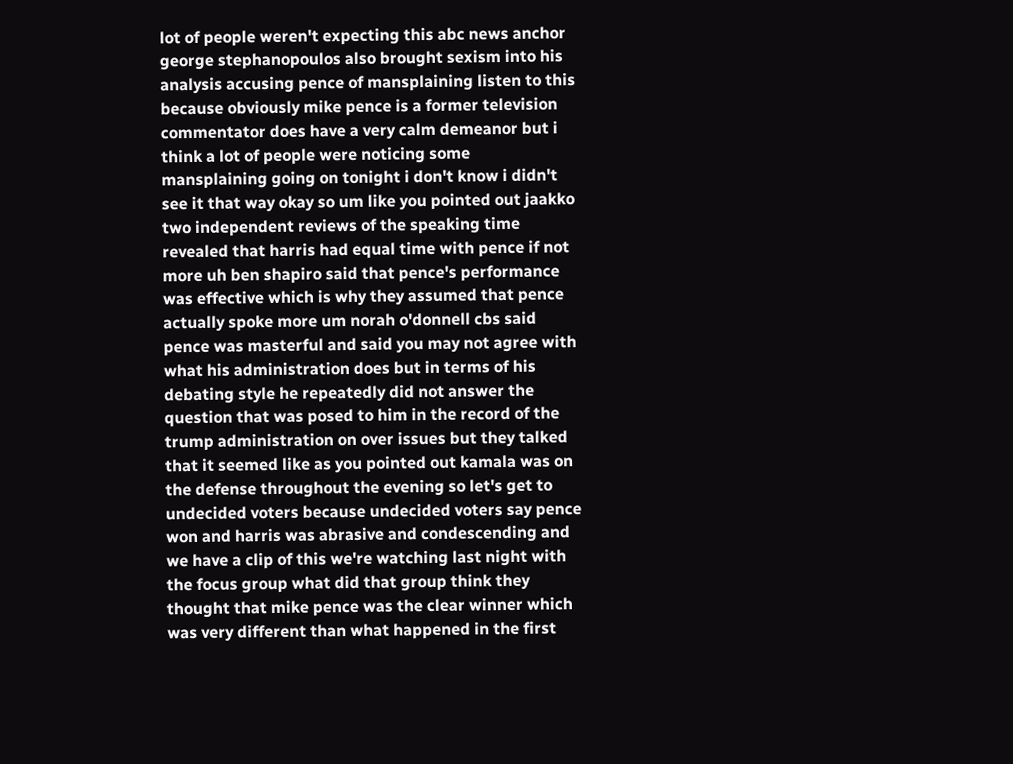lot of people weren't expecting this abc news anchor george stephanopoulos also brought sexism into his analysis accusing pence of mansplaining listen to this because obviously mike pence is a former television commentator does have a very calm demeanor but i think a lot of people were noticing some mansplaining going on tonight i don't know i didn't see it that way okay so um like you pointed out jaakko two independent reviews of the speaking time revealed that harris had equal time with pence if not more uh ben shapiro said that pence's performance was effective which is why they assumed that pence actually spoke more um norah o'donnell cbs said pence was masterful and said you may not agree with what his administration does but in terms of his debating style he repeatedly did not answer the question that was posed to him in the record of the trump administration on over issues but they talked that it seemed like as you pointed out kamala was on the defense throughout the evening so let's get to undecided voters because undecided voters say pence won and harris was abrasive and condescending and we have a clip of this we're watching last night with the focus group what did that group think they thought that mike pence was the clear winner which was very different than what happened in the first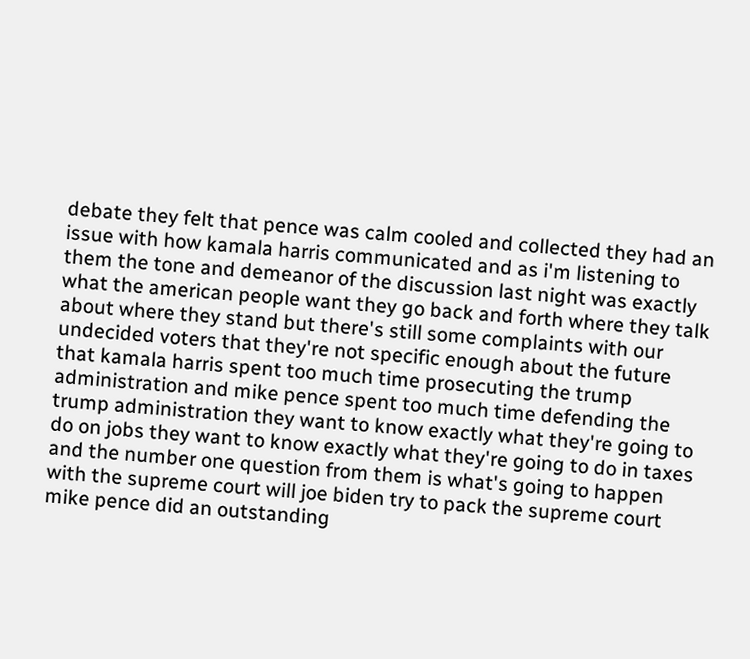debate they felt that pence was calm cooled and collected they had an issue with how kamala harris communicated and as i'm listening to them the tone and demeanor of the discussion last night was exactly what the american people want they go back and forth where they talk about where they stand but there's still some complaints with our undecided voters that they're not specific enough about the future that kamala harris spent too much time prosecuting the trump administration and mike pence spent too much time defending the trump administration they want to know exactly what they're going to do on jobs they want to know exactly what they're going to do in taxes and the number one question from them is what's going to happen with the supreme court will joe biden try to pack the supreme court mike pence did an outstanding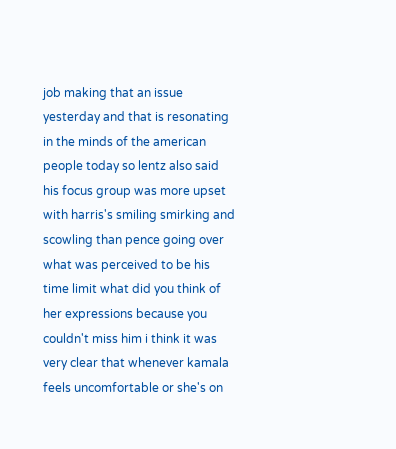job making that an issue yesterday and that is resonating in the minds of the american people today so lentz also said his focus group was more upset with harris's smiling smirking and scowling than pence going over what was perceived to be his time limit what did you think of her expressions because you couldn't miss him i think it was very clear that whenever kamala feels uncomfortable or she's on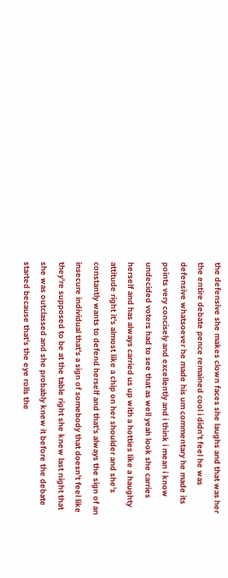the defensive she makes clown faces she laughs and that was her the entire debate pence remained cool i didn't feel he was defensive whatsoever he made his um commentary he made its points very concisely and excellently and i think i mean i know undecided voters had to see that as well yeah look she carries herself and has always carried us up with a hotties like a haughty attitude right it's almost like a chip on her shoulder and she's constantly wants to defend herself and that's always the sign of an insecure individual that's a sign of somebody that doesn't feel like they're supposed to be at the table right she knew last night that she was outclassed and she probably knew it before the debate started because that's the eye rolls the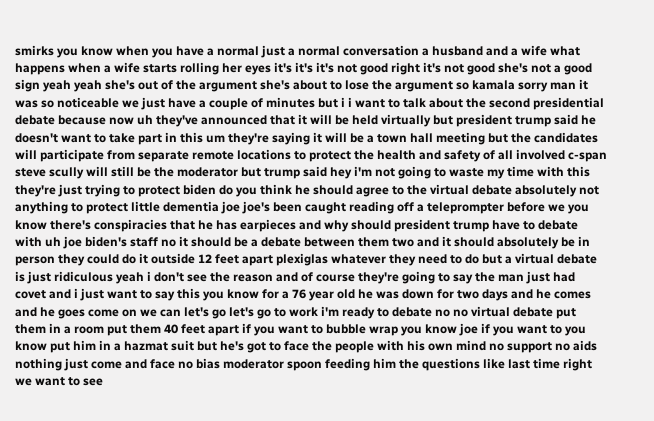smirks you know when you have a normal just a normal conversation a husband and a wife what happens when a wife starts rolling her eyes it's it's it's not good right it's not good she's not a good sign yeah yeah she's out of the argument she's about to lose the argument so kamala sorry man it was so noticeable we just have a couple of minutes but i i want to talk about the second presidential debate because now uh they've announced that it will be held virtually but president trump said he doesn't want to take part in this um they're saying it will be a town hall meeting but the candidates will participate from separate remote locations to protect the health and safety of all involved c-span steve scully will still be the moderator but trump said hey i'm not going to waste my time with this they're just trying to protect biden do you think he should agree to the virtual debate absolutely not anything to protect little dementia joe joe's been caught reading off a teleprompter before we you know there's conspiracies that he has earpieces and why should president trump have to debate with uh joe biden's staff no it should be a debate between them two and it should absolutely be in person they could do it outside 12 feet apart plexiglas whatever they need to do but a virtual debate is just ridiculous yeah i don't see the reason and of course they're going to say the man just had covet and i just want to say this you know for a 76 year old he was down for two days and he comes and he goes come on we can let's go let's go to work i'm ready to debate no no virtual debate put them in a room put them 40 feet apart if you want to bubble wrap you know joe if you want to you know put him in a hazmat suit but he's got to face the people with his own mind no support no aids nothing just come and face no bias moderator spoon feeding him the questions like last time right we want to see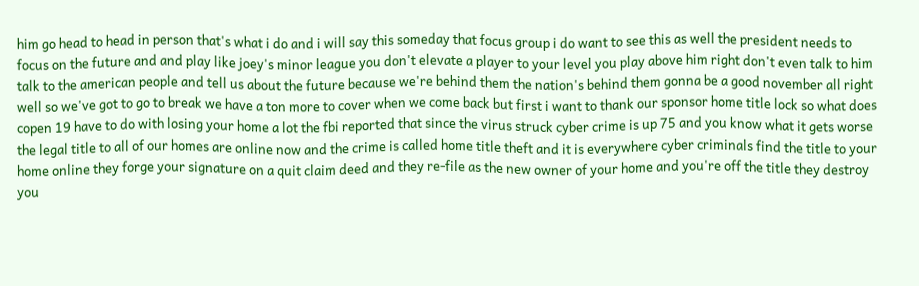him go head to head in person that's what i do and i will say this someday that focus group i do want to see this as well the president needs to focus on the future and and play like joey's minor league you don't elevate a player to your level you play above him right don't even talk to him talk to the american people and tell us about the future because we're behind them the nation's behind them gonna be a good november all right well so we've got to go to break we have a ton more to cover when we come back but first i want to thank our sponsor home title lock so what does copen 19 have to do with losing your home a lot the fbi reported that since the virus struck cyber crime is up 75 and you know what it gets worse the legal title to all of our homes are online now and the crime is called home title theft and it is everywhere cyber criminals find the title to your home online they forge your signature on a quit claim deed and they re-file as the new owner of your home and you're off the title they destroy you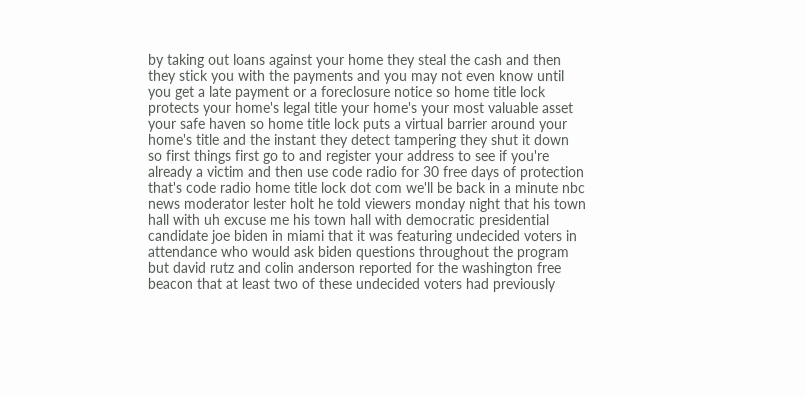by taking out loans against your home they steal the cash and then they stick you with the payments and you may not even know until you get a late payment or a foreclosure notice so home title lock protects your home's legal title your home's your most valuable asset your safe haven so home title lock puts a virtual barrier around your home's title and the instant they detect tampering they shut it down so first things first go to and register your address to see if you're already a victim and then use code radio for 30 free days of protection that's code radio home title lock dot com we'll be back in a minute nbc news moderator lester holt he told viewers monday night that his town hall with uh excuse me his town hall with democratic presidential candidate joe biden in miami that it was featuring undecided voters in attendance who would ask biden questions throughout the program but david rutz and colin anderson reported for the washington free beacon that at least two of these undecided voters had previously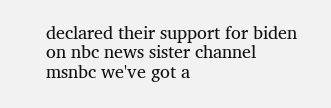declared their support for biden on nbc news sister channel msnbc we've got a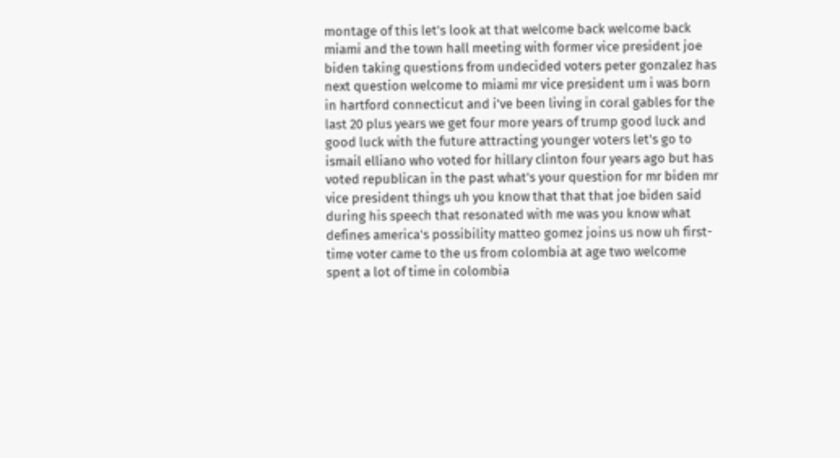montage of this let's look at that welcome back welcome back miami and the town hall meeting with former vice president joe biden taking questions from undecided voters peter gonzalez has next question welcome to miami mr vice president um i was born in hartford connecticut and i've been living in coral gables for the last 20 plus years we get four more years of trump good luck and good luck with the future attracting younger voters let's go to ismail elliano who voted for hillary clinton four years ago but has voted republican in the past what's your question for mr biden mr vice president things uh you know that that that joe biden said during his speech that resonated with me was you know what defines america's possibility matteo gomez joins us now uh first-time voter came to the us from colombia at age two welcome spent a lot of time in colombia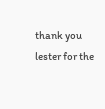thank you lester for the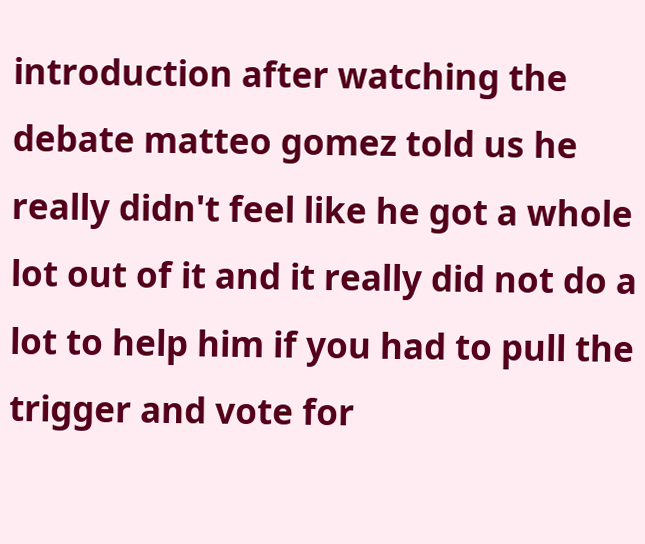introduction after watching the debate matteo gomez told us he really didn't feel like he got a whole lot out of it and it really did not do a lot to help him if you had to pull the trigger and vote for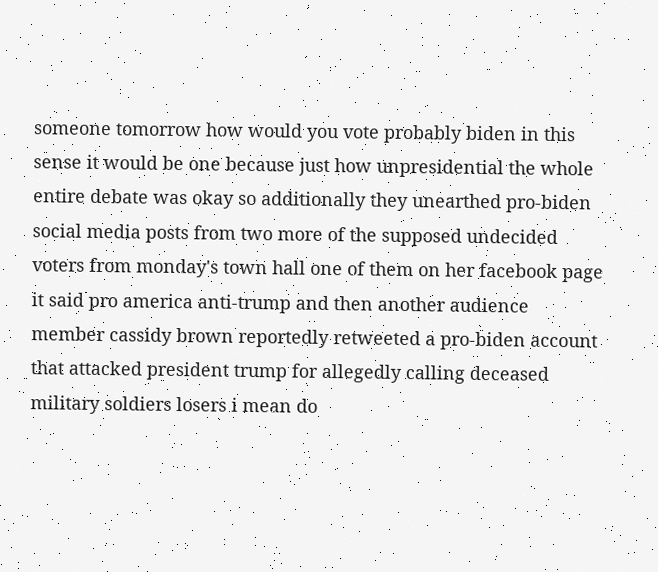someone tomorrow how would you vote probably biden in this sense it would be one because just how unpresidential the whole entire debate was okay so additionally they unearthed pro-biden social media posts from two more of the supposed undecided voters from monday's town hall one of them on her facebook page it said pro america anti-trump and then another audience member cassidy brown reportedly retweeted a pro-biden account that attacked president trump for allegedly calling deceased military soldiers losers i mean do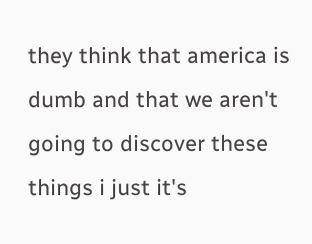they think that america is dumb and that we aren't going to discover these things i just it's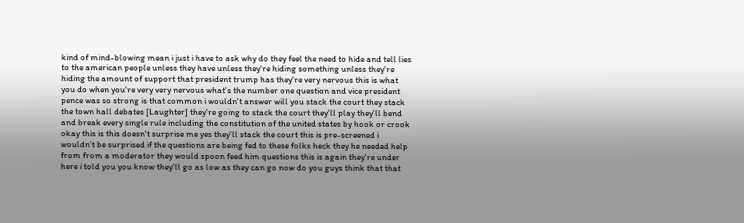kind of mind-blowing mean i just i have to ask why do they feel the need to hide and tell lies to the american people unless they have unless they're hiding something unless they're hiding the amount of support that president trump has they're very nervous this is what you do when you're very very nervous what's the number one question and vice president pence was so strong is that common i wouldn't answer will you stack the court they stack the town hall debates [Laughter] they're going to stack the court they'll play they'll bend and break every single rule including the constitution of the united states by hook or crook okay this is this doesn't surprise me yes they'll stack the court this is pre-screened i wouldn't be surprised if the questions are being fed to these folks heck they he needed help from from a moderator they would spoon feed him questions this is again they're under here i told you you know they'll go as low as they can go now do you guys think that that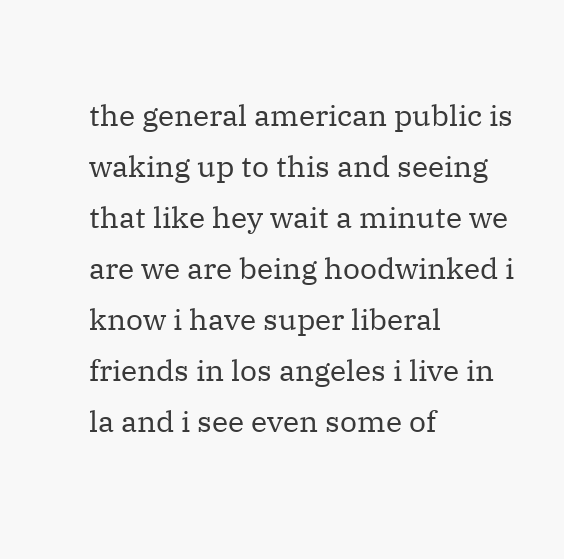the general american public is waking up to this and seeing that like hey wait a minute we are we are being hoodwinked i know i have super liberal friends in los angeles i live in la and i see even some of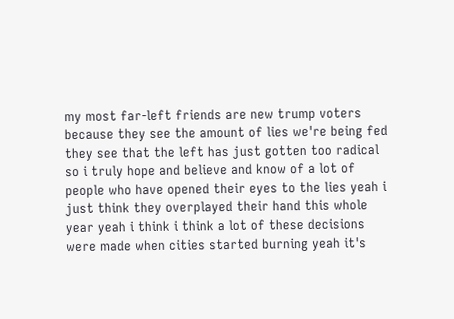my most far-left friends are new trump voters because they see the amount of lies we're being fed they see that the left has just gotten too radical so i truly hope and believe and know of a lot of people who have opened their eyes to the lies yeah i just think they overplayed their hand this whole year yeah i think i think a lot of these decisions were made when cities started burning yeah it's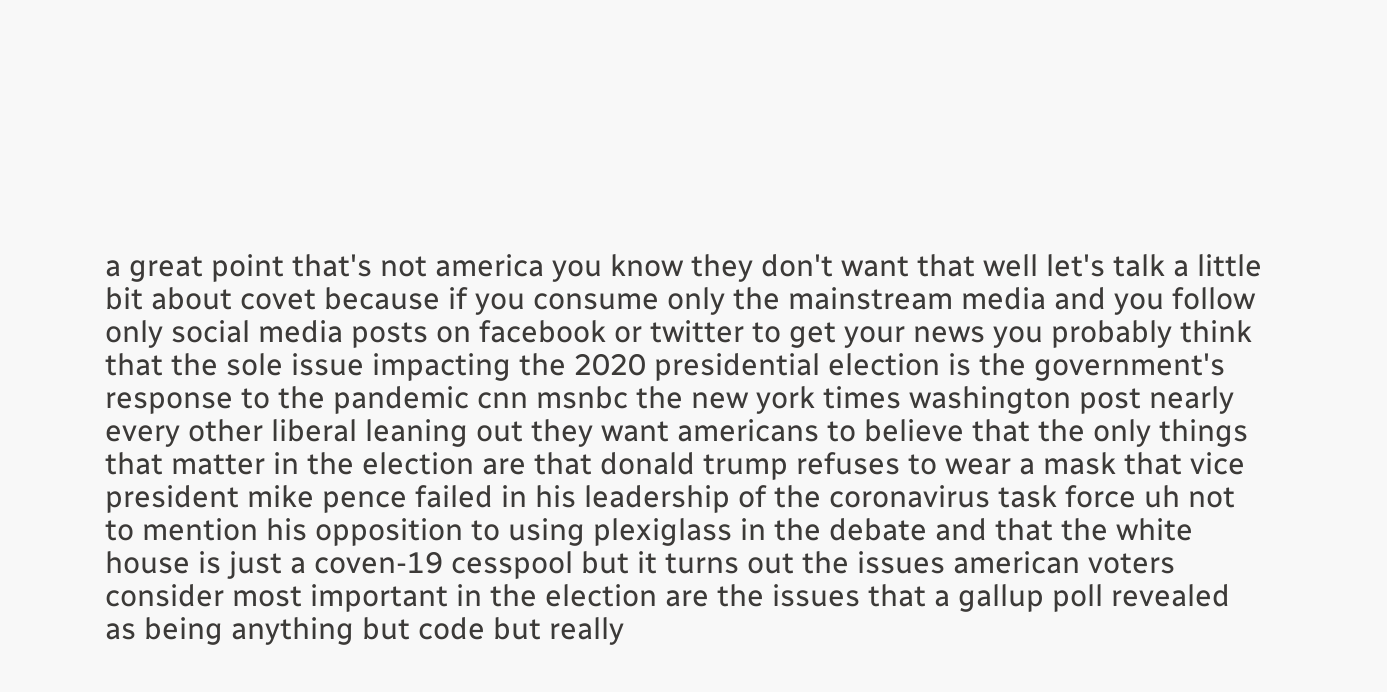a great point that's not america you know they don't want that well let's talk a little bit about covet because if you consume only the mainstream media and you follow only social media posts on facebook or twitter to get your news you probably think that the sole issue impacting the 2020 presidential election is the government's response to the pandemic cnn msnbc the new york times washington post nearly every other liberal leaning out they want americans to believe that the only things that matter in the election are that donald trump refuses to wear a mask that vice president mike pence failed in his leadership of the coronavirus task force uh not to mention his opposition to using plexiglass in the debate and that the white house is just a coven-19 cesspool but it turns out the issues american voters consider most important in the election are the issues that a gallup poll revealed as being anything but code but really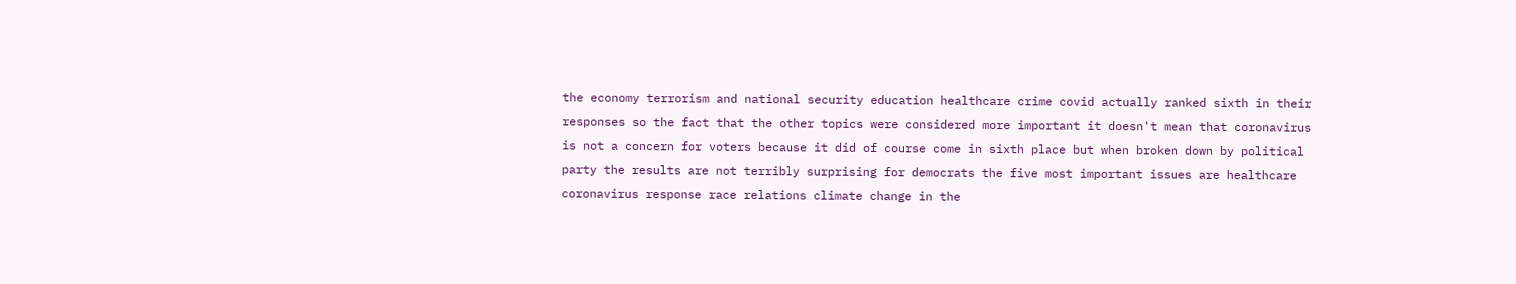the economy terrorism and national security education healthcare crime covid actually ranked sixth in their responses so the fact that the other topics were considered more important it doesn't mean that coronavirus is not a concern for voters because it did of course come in sixth place but when broken down by political party the results are not terribly surprising for democrats the five most important issues are healthcare coronavirus response race relations climate change in the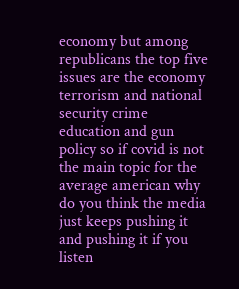economy but among republicans the top five issues are the economy terrorism and national security crime education and gun policy so if covid is not the main topic for the average american why do you think the media just keeps pushing it and pushing it if you listen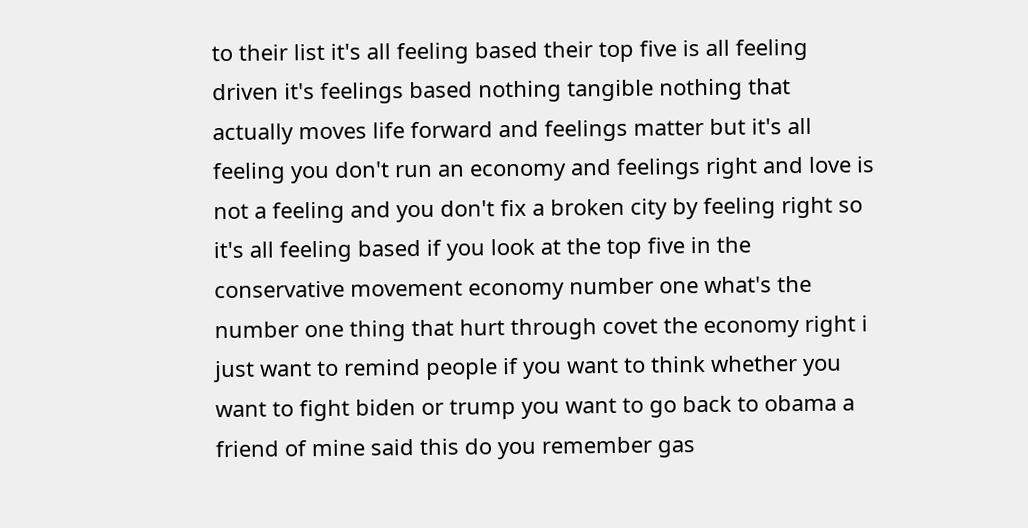to their list it's all feeling based their top five is all feeling driven it's feelings based nothing tangible nothing that actually moves life forward and feelings matter but it's all feeling you don't run an economy and feelings right and love is not a feeling and you don't fix a broken city by feeling right so it's all feeling based if you look at the top five in the conservative movement economy number one what's the number one thing that hurt through covet the economy right i just want to remind people if you want to think whether you want to fight biden or trump you want to go back to obama a friend of mine said this do you remember gas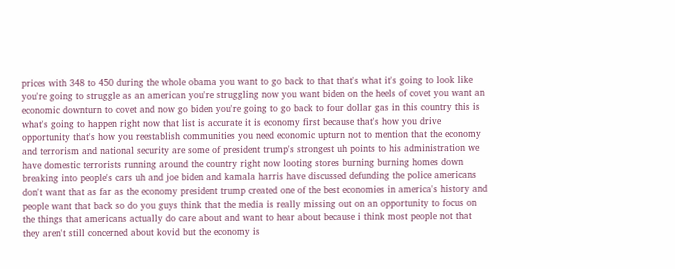prices with 348 to 450 during the whole obama you want to go back to that that's what it's going to look like you're going to struggle as an american you're struggling now you want biden on the heels of covet you want an economic downturn to covet and now go biden you're going to go back to four dollar gas in this country this is what's going to happen right now that list is accurate it is economy first because that's how you drive opportunity that's how you reestablish communities you need economic upturn not to mention that the economy and terrorism and national security are some of president trump's strongest uh points to his administration we have domestic terrorists running around the country right now looting stores burning burning homes down breaking into people's cars uh and joe biden and kamala harris have discussed defunding the police americans don't want that as far as the economy president trump created one of the best economies in america's history and people want that back so do you guys think that the media is really missing out on an opportunity to focus on the things that americans actually do care about and want to hear about because i think most people not that they aren't still concerned about kovid but the economy is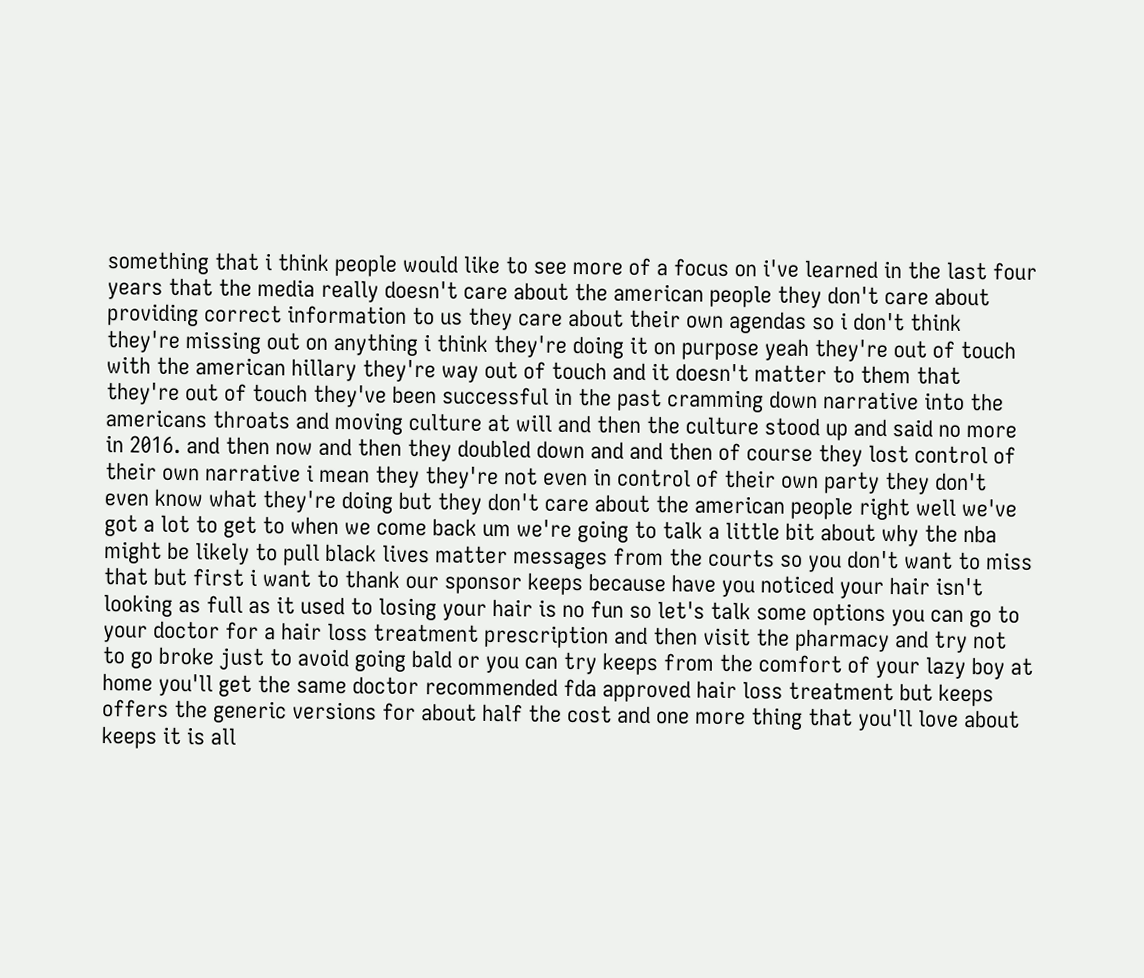something that i think people would like to see more of a focus on i've learned in the last four years that the media really doesn't care about the american people they don't care about providing correct information to us they care about their own agendas so i don't think they're missing out on anything i think they're doing it on purpose yeah they're out of touch with the american hillary they're way out of touch and it doesn't matter to them that they're out of touch they've been successful in the past cramming down narrative into the americans throats and moving culture at will and then the culture stood up and said no more in 2016. and then now and then they doubled down and and then of course they lost control of their own narrative i mean they they're not even in control of their own party they don't even know what they're doing but they don't care about the american people right well we've got a lot to get to when we come back um we're going to talk a little bit about why the nba might be likely to pull black lives matter messages from the courts so you don't want to miss that but first i want to thank our sponsor keeps because have you noticed your hair isn't looking as full as it used to losing your hair is no fun so let's talk some options you can go to your doctor for a hair loss treatment prescription and then visit the pharmacy and try not to go broke just to avoid going bald or you can try keeps from the comfort of your lazy boy at home you'll get the same doctor recommended fda approved hair loss treatment but keeps offers the generic versions for about half the cost and one more thing that you'll love about keeps it is all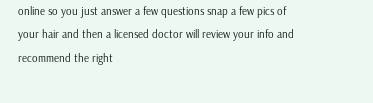online so you just answer a few questions snap a few pics of your hair and then a licensed doctor will review your info and recommend the right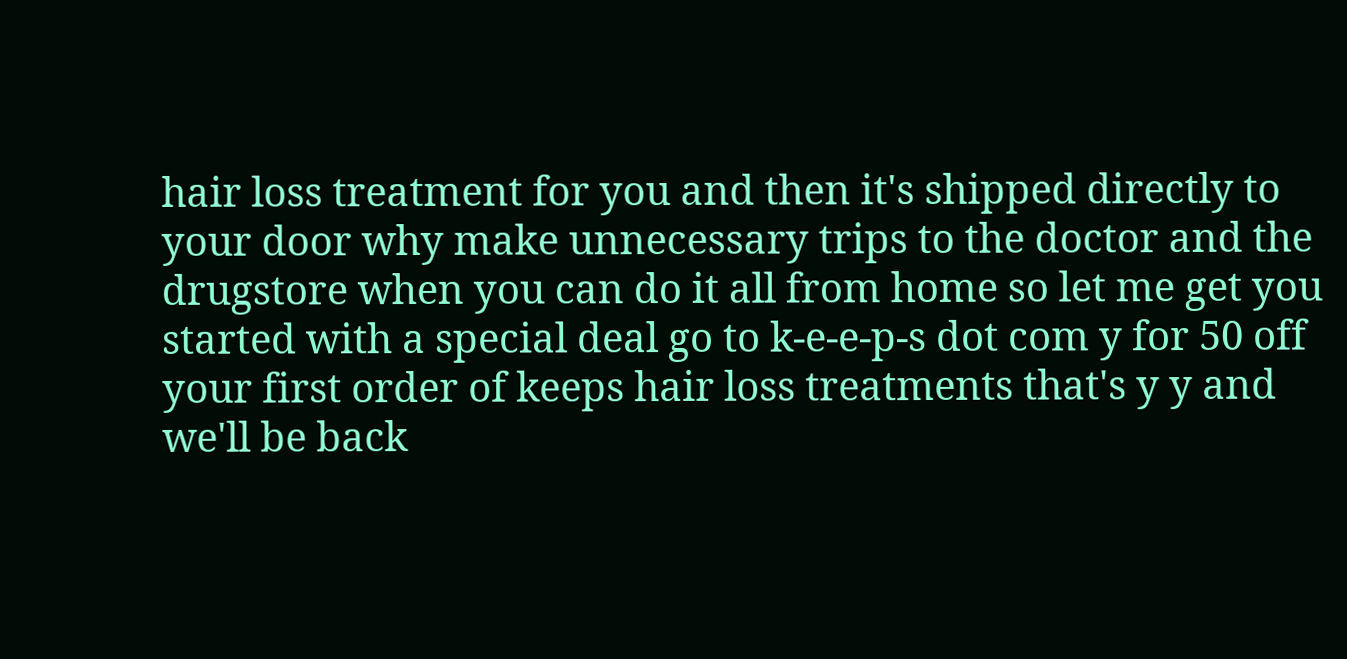hair loss treatment for you and then it's shipped directly to your door why make unnecessary trips to the doctor and the drugstore when you can do it all from home so let me get you started with a special deal go to k-e-e-p-s dot com y for 50 off your first order of keeps hair loss treatments that's y y and we'll be back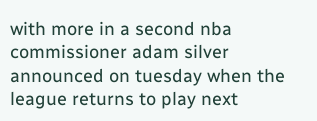with more in a second nba commissioner adam silver announced on tuesday when the league returns to play next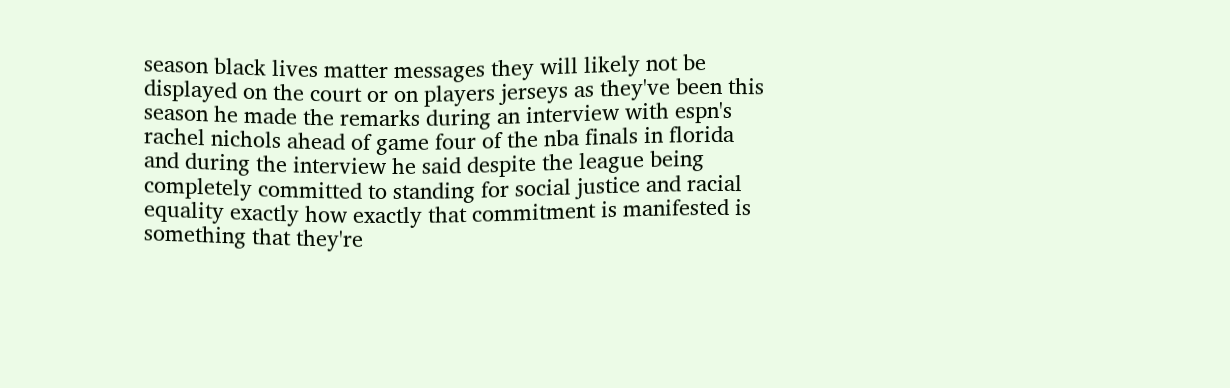season black lives matter messages they will likely not be displayed on the court or on players jerseys as they've been this season he made the remarks during an interview with espn's rachel nichols ahead of game four of the nba finals in florida and during the interview he said despite the league being completely committed to standing for social justice and racial equality exactly how exactly that commitment is manifested is something that they're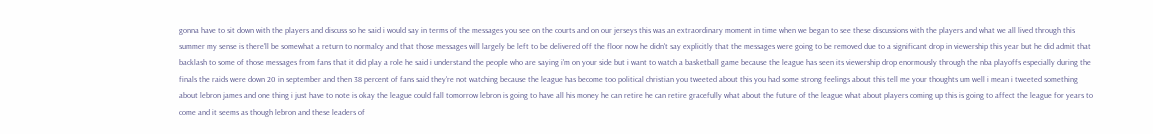gonna have to sit down with the players and discuss so he said i would say in terms of the messages you see on the courts and on our jerseys this was an extraordinary moment in time when we began to see these discussions with the players and what we all lived through this summer my sense is there'll be somewhat a return to normalcy and that those messages will largely be left to be delivered off the floor now he didn't say explicitly that the messages were going to be removed due to a significant drop in viewership this year but he did admit that backlash to some of those messages from fans that it did play a role he said i understand the people who are saying i'm on your side but i want to watch a basketball game because the league has seen its viewership drop enormously through the nba playoffs especially during the finals the raids were down 20 in september and then 38 percent of fans said they're not watching because the league has become too political christian you tweeted about this you had some strong feelings about this tell me your thoughts um well i mean i tweeted something about lebron james and one thing i just have to note is okay the league could fall tomorrow lebron is going to have all his money he can retire he can retire gracefully what about the future of the league what about players coming up this is going to affect the league for years to come and it seems as though lebron and these leaders of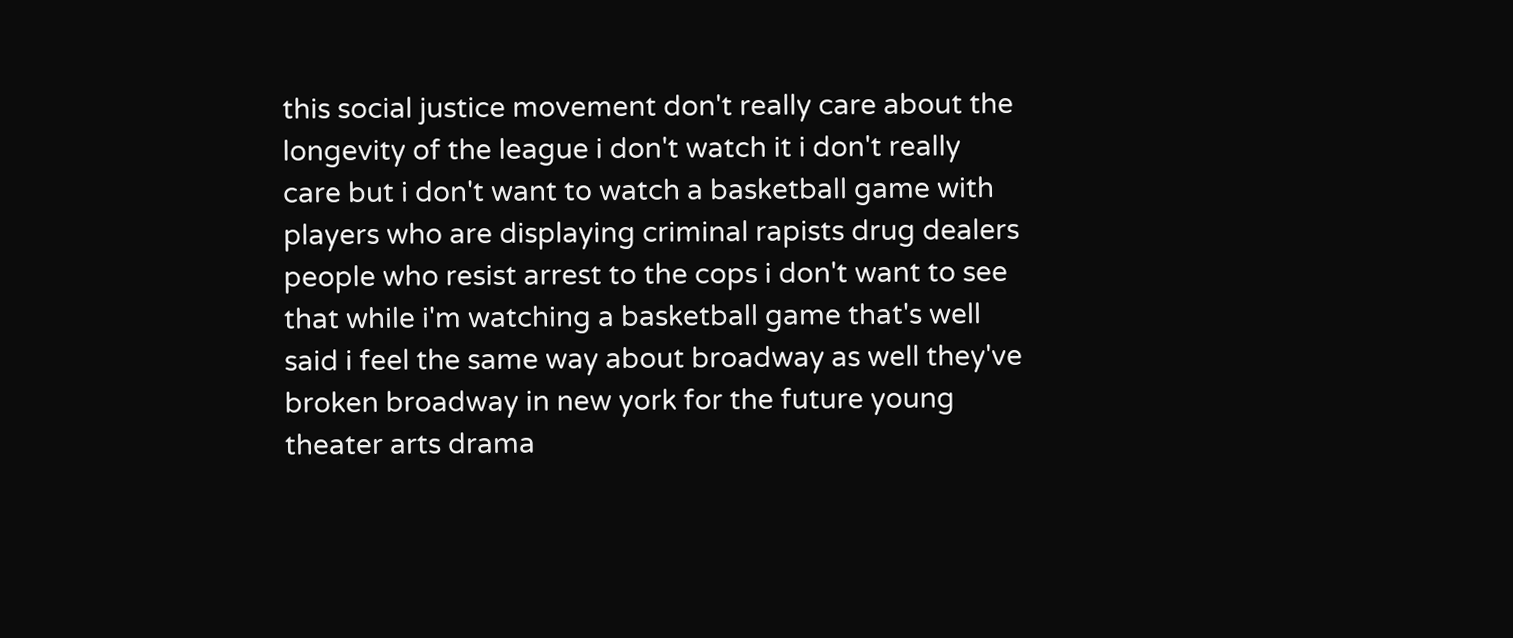this social justice movement don't really care about the longevity of the league i don't watch it i don't really care but i don't want to watch a basketball game with players who are displaying criminal rapists drug dealers people who resist arrest to the cops i don't want to see that while i'm watching a basketball game that's well said i feel the same way about broadway as well they've broken broadway in new york for the future young theater arts drama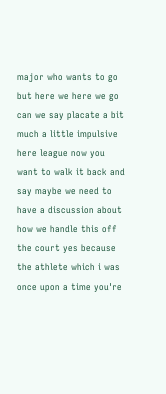major who wants to go but here we here we go can we say placate a bit much a little impulsive here league now you want to walk it back and say maybe we need to have a discussion about how we handle this off the court yes because the athlete which i was once upon a time you're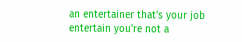an entertainer that's your job entertain you're not a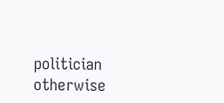politician otherwise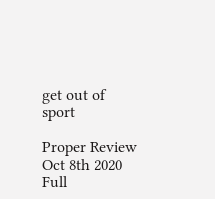get out of sport

Proper Review
Oct 8th 2020
Full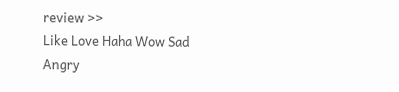review >>
Like Love Haha Wow Sad Angry